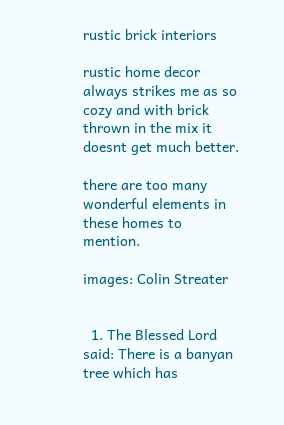rustic brick interiors

rustic home decor always strikes me as so cozy and with brick thrown in the mix it doesnt get much better.

there are too many wonderful elements in these homes to mention.

images: Colin Streater


  1. The Blessed Lord said: There is a banyan tree which has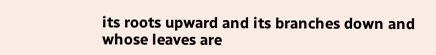its roots upward and its branches down and whose leaves are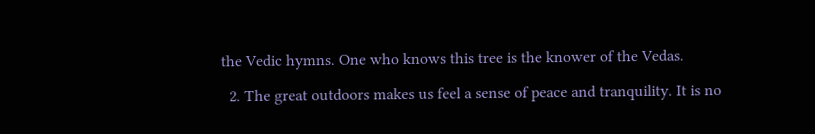the Vedic hymns. One who knows this tree is the knower of the Vedas.

  2. The great outdoors makes us feel a sense of peace and tranquility. It is no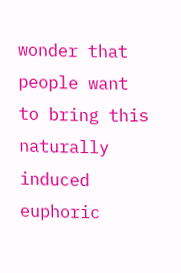wonder that people want to bring this naturally induced euphoric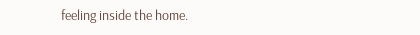feeling inside the home.